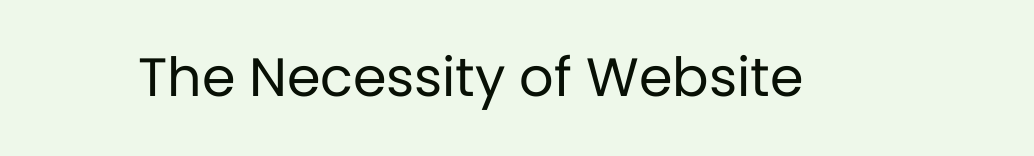The Necessity of Website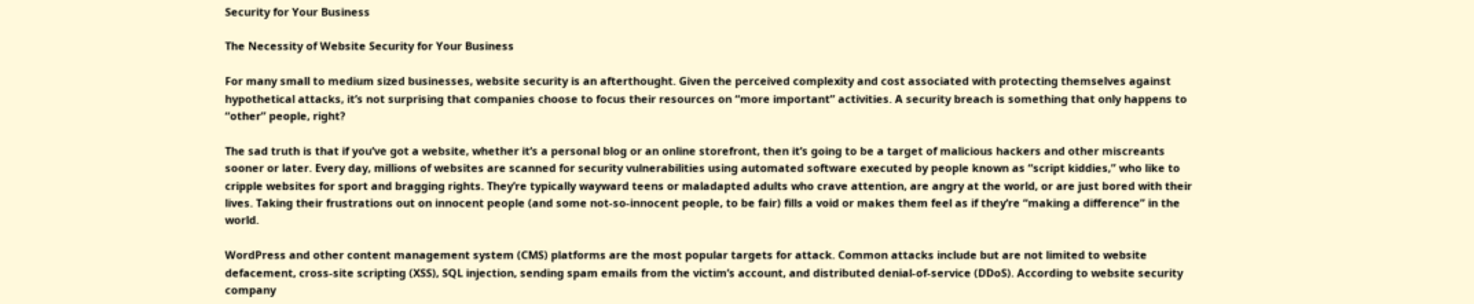Security for Your Business

The Necessity of Website Security for Your Business

For many small to medium sized businesses, website security is an afterthought. Given the perceived complexity and cost associated with protecting themselves against hypothetical attacks, it’s not surprising that companies choose to focus their resources on “more important” activities. A security breach is something that only happens to “other” people, right?

The sad truth is that if you’ve got a website, whether it’s a personal blog or an online storefront, then it’s going to be a target of malicious hackers and other miscreants sooner or later. Every day, millions of websites are scanned for security vulnerabilities using automated software executed by people known as “script kiddies,” who like to cripple websites for sport and bragging rights. They’re typically wayward teens or maladapted adults who crave attention, are angry at the world, or are just bored with their lives. Taking their frustrations out on innocent people (and some not-so-innocent people, to be fair) fills a void or makes them feel as if they’re “making a difference” in the world.

WordPress and other content management system (CMS) platforms are the most popular targets for attack. Common attacks include but are not limited to website defacement, cross-site scripting (XSS), SQL injection, sending spam emails from the victim’s account, and distributed denial-of-service (DDoS). According to website security company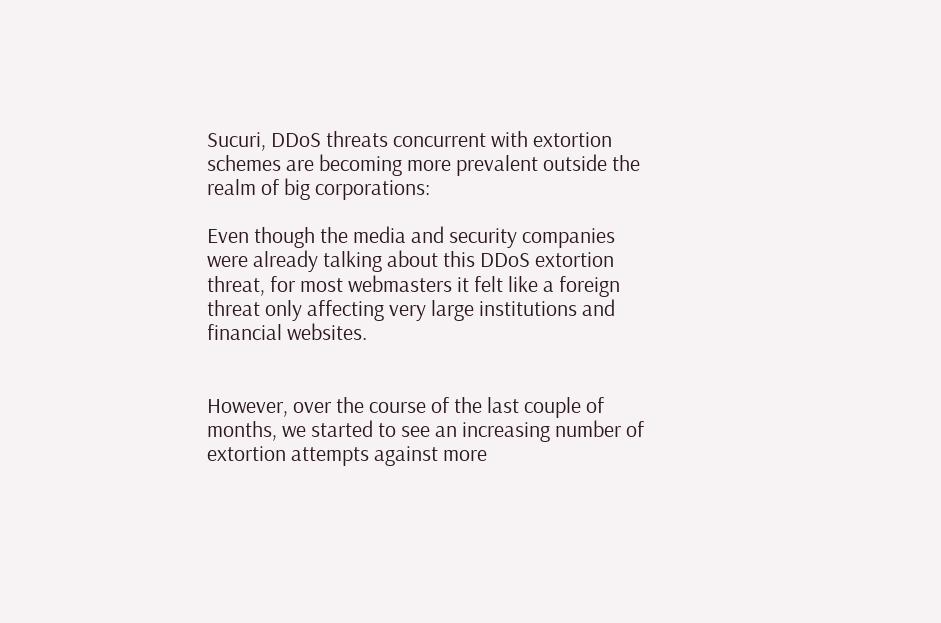Sucuri, DDoS threats concurrent with extortion schemes are becoming more prevalent outside the realm of big corporations:

Even though the media and security companies were already talking about this DDoS extortion threat, for most webmasters it felt like a foreign threat only affecting very large institutions and financial websites.


However, over the course of the last couple of months, we started to see an increasing number of extortion attempts against more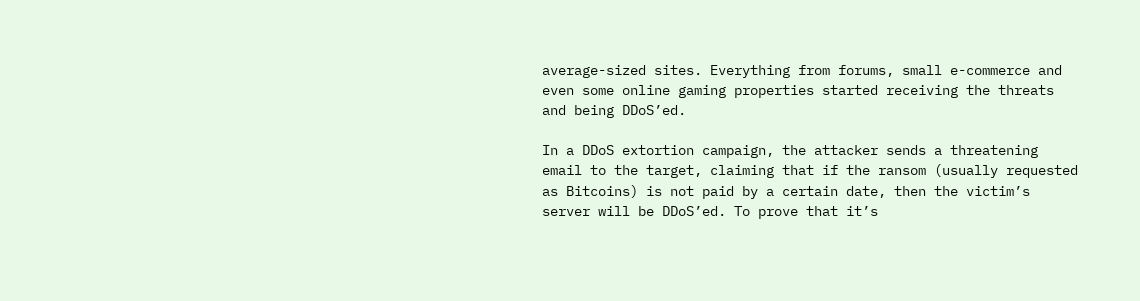average-sized sites. Everything from forums, small e-commerce and even some online gaming properties started receiving the threats and being DDoS’ed.

In a DDoS extortion campaign, the attacker sends a threatening email to the target, claiming that if the ransom (usually requested as Bitcoins) is not paid by a certain date, then the victim’s server will be DDoS’ed. To prove that it’s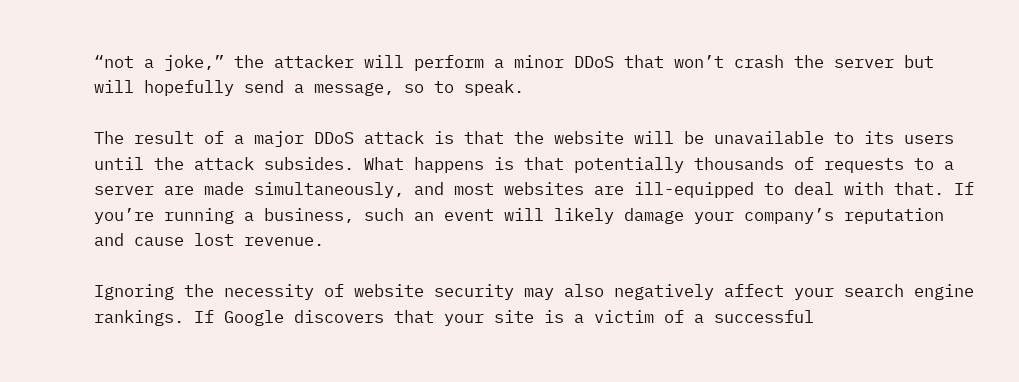“not a joke,” the attacker will perform a minor DDoS that won’t crash the server but will hopefully send a message, so to speak.

The result of a major DDoS attack is that the website will be unavailable to its users until the attack subsides. What happens is that potentially thousands of requests to a server are made simultaneously, and most websites are ill-equipped to deal with that. If you’re running a business, such an event will likely damage your company’s reputation and cause lost revenue.

Ignoring the necessity of website security may also negatively affect your search engine rankings. If Google discovers that your site is a victim of a successful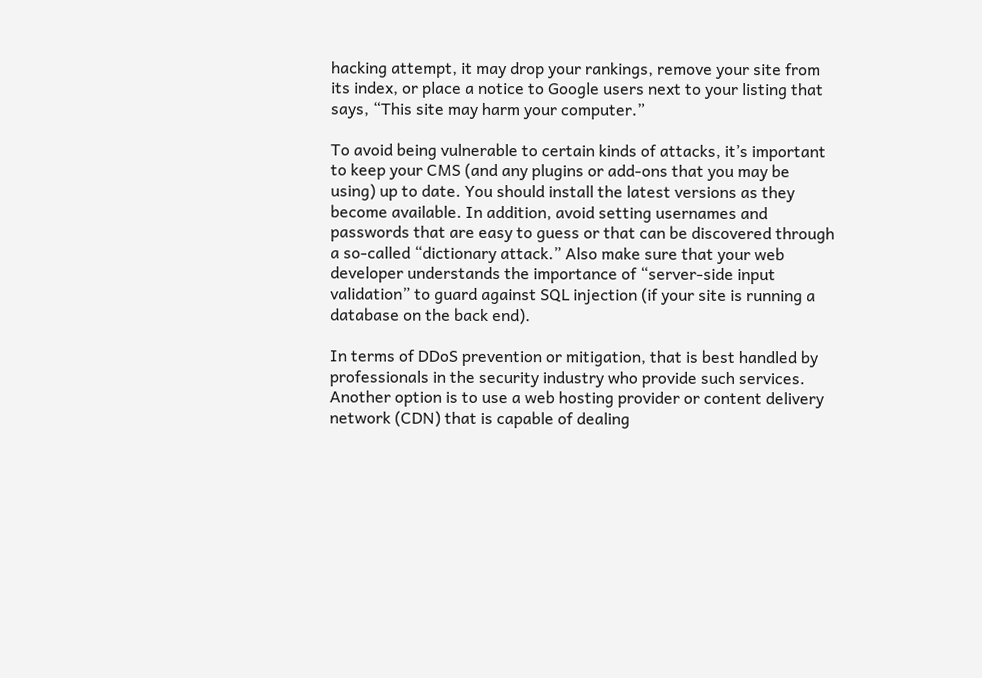hacking attempt, it may drop your rankings, remove your site from its index, or place a notice to Google users next to your listing that says, “This site may harm your computer.”

To avoid being vulnerable to certain kinds of attacks, it’s important to keep your CMS (and any plugins or add-ons that you may be using) up to date. You should install the latest versions as they become available. In addition, avoid setting usernames and passwords that are easy to guess or that can be discovered through a so-called “dictionary attack.” Also make sure that your web developer understands the importance of “server-side input validation” to guard against SQL injection (if your site is running a database on the back end).

In terms of DDoS prevention or mitigation, that is best handled by professionals in the security industry who provide such services. Another option is to use a web hosting provider or content delivery network (CDN) that is capable of dealing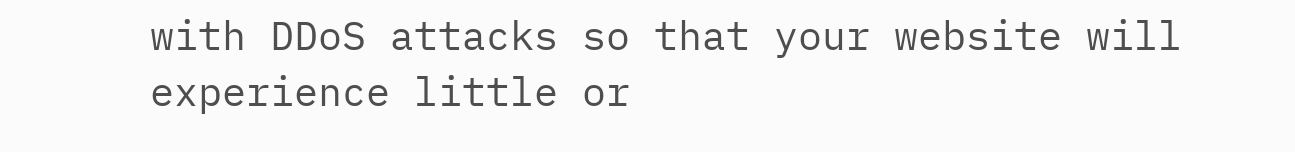with DDoS attacks so that your website will experience little or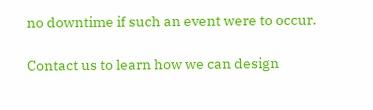no downtime if such an event were to occur.

Contact us to learn how we can design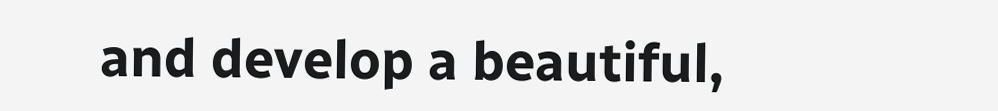and develop a beautiful,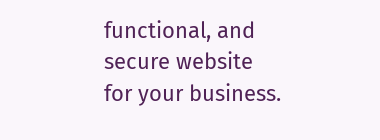functional, and secure website for your business.